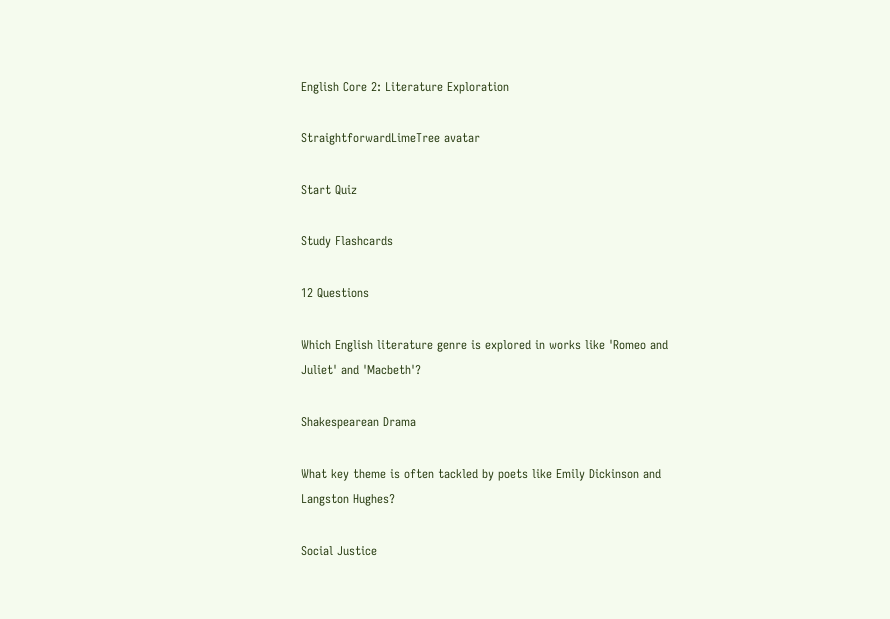English Core 2: Literature Exploration

StraightforwardLimeTree avatar

Start Quiz

Study Flashcards

12 Questions

Which English literature genre is explored in works like 'Romeo and Juliet' and 'Macbeth'?

Shakespearean Drama

What key theme is often tackled by poets like Emily Dickinson and Langston Hughes?

Social Justice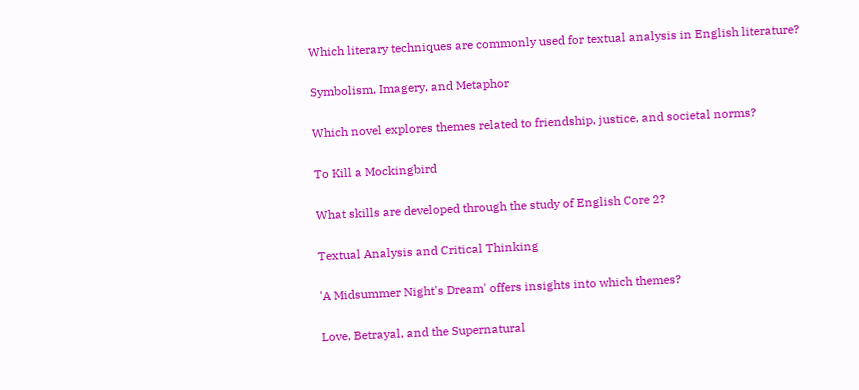Which literary techniques are commonly used for textual analysis in English literature?

Symbolism, Imagery, and Metaphor

Which novel explores themes related to friendship, justice, and societal norms?

To Kill a Mockingbird

What skills are developed through the study of English Core 2?

Textual Analysis and Critical Thinking

'A Midsummer Night's Dream' offers insights into which themes?

Love, Betrayal, and the Supernatural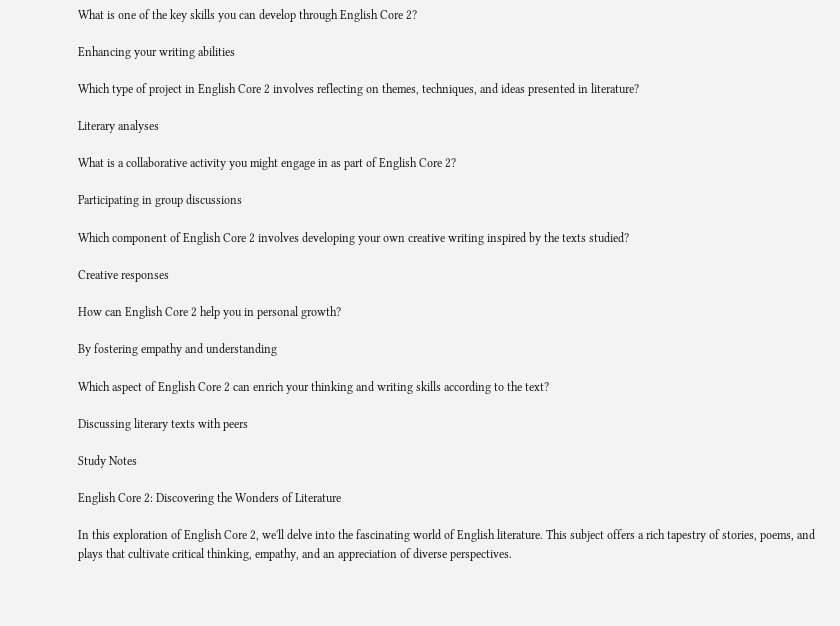What is one of the key skills you can develop through English Core 2?

Enhancing your writing abilities

Which type of project in English Core 2 involves reflecting on themes, techniques, and ideas presented in literature?

Literary analyses

What is a collaborative activity you might engage in as part of English Core 2?

Participating in group discussions

Which component of English Core 2 involves developing your own creative writing inspired by the texts studied?

Creative responses

How can English Core 2 help you in personal growth?

By fostering empathy and understanding

Which aspect of English Core 2 can enrich your thinking and writing skills according to the text?

Discussing literary texts with peers

Study Notes

English Core 2: Discovering the Wonders of Literature

In this exploration of English Core 2, we'll delve into the fascinating world of English literature. This subject offers a rich tapestry of stories, poems, and plays that cultivate critical thinking, empathy, and an appreciation of diverse perspectives.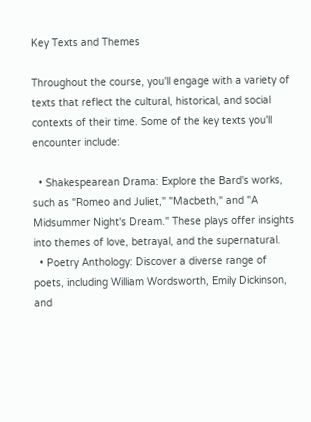Key Texts and Themes

Throughout the course, you'll engage with a variety of texts that reflect the cultural, historical, and social contexts of their time. Some of the key texts you'll encounter include:

  • Shakespearean Drama: Explore the Bard's works, such as "Romeo and Juliet," "Macbeth," and "A Midsummer Night's Dream." These plays offer insights into themes of love, betrayal, and the supernatural.
  • Poetry Anthology: Discover a diverse range of poets, including William Wordsworth, Emily Dickinson, and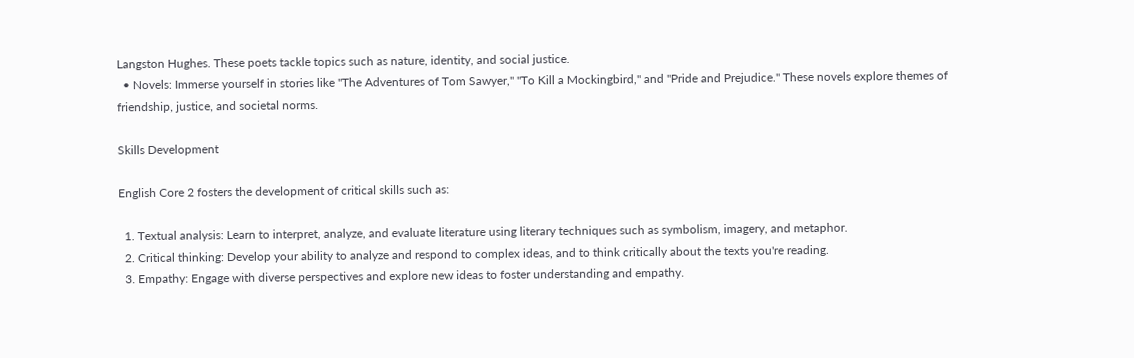Langston Hughes. These poets tackle topics such as nature, identity, and social justice.
  • Novels: Immerse yourself in stories like "The Adventures of Tom Sawyer," "To Kill a Mockingbird," and "Pride and Prejudice." These novels explore themes of friendship, justice, and societal norms.

Skills Development

English Core 2 fosters the development of critical skills such as:

  1. Textual analysis: Learn to interpret, analyze, and evaluate literature using literary techniques such as symbolism, imagery, and metaphor.
  2. Critical thinking: Develop your ability to analyze and respond to complex ideas, and to think critically about the texts you're reading.
  3. Empathy: Engage with diverse perspectives and explore new ideas to foster understanding and empathy.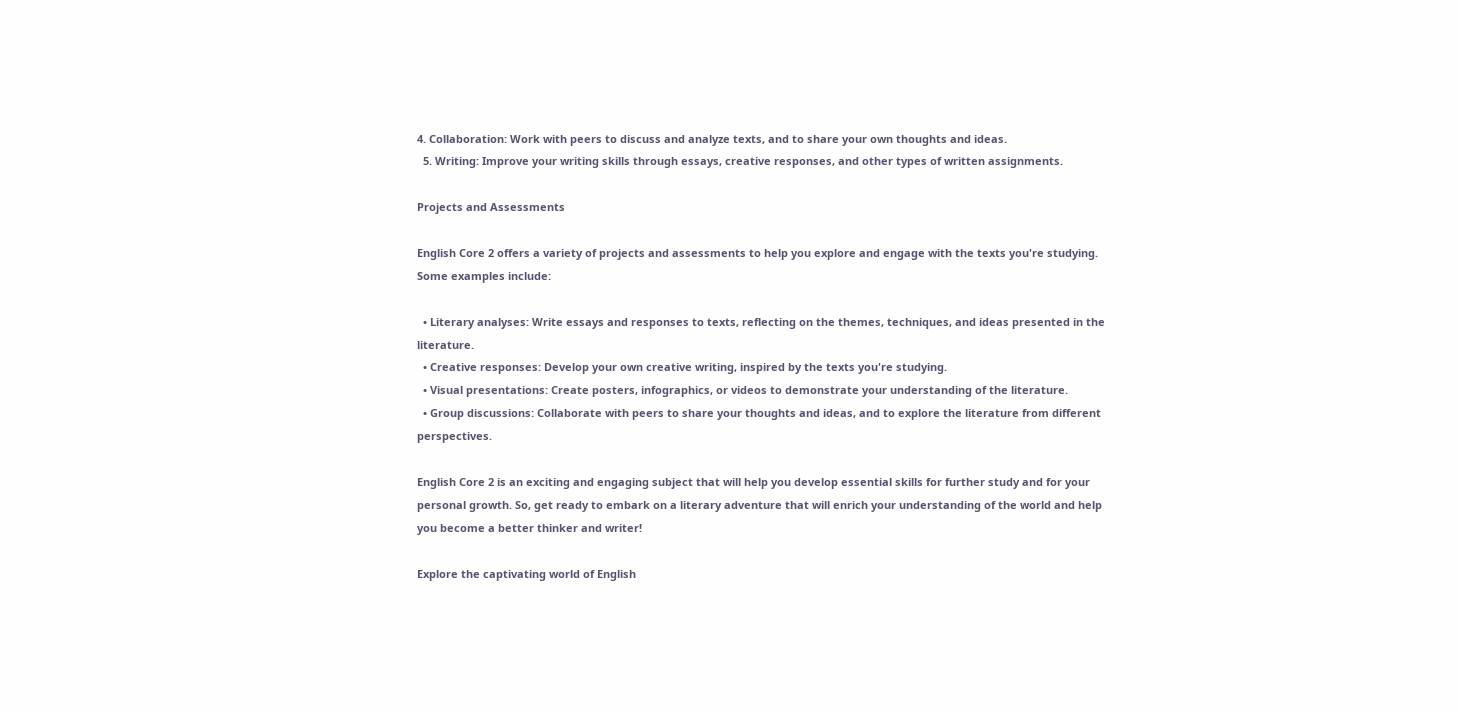4. Collaboration: Work with peers to discuss and analyze texts, and to share your own thoughts and ideas.
  5. Writing: Improve your writing skills through essays, creative responses, and other types of written assignments.

Projects and Assessments

English Core 2 offers a variety of projects and assessments to help you explore and engage with the texts you're studying. Some examples include:

  • Literary analyses: Write essays and responses to texts, reflecting on the themes, techniques, and ideas presented in the literature.
  • Creative responses: Develop your own creative writing, inspired by the texts you're studying.
  • Visual presentations: Create posters, infographics, or videos to demonstrate your understanding of the literature.
  • Group discussions: Collaborate with peers to share your thoughts and ideas, and to explore the literature from different perspectives.

English Core 2 is an exciting and engaging subject that will help you develop essential skills for further study and for your personal growth. So, get ready to embark on a literary adventure that will enrich your understanding of the world and help you become a better thinker and writer!

Explore the captivating world of English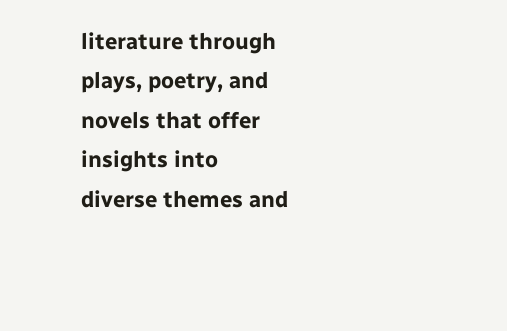literature through plays, poetry, and novels that offer insights into diverse themes and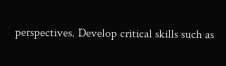perspectives. Develop critical skills such as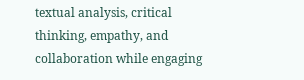textual analysis, critical thinking, empathy, and collaboration while engaging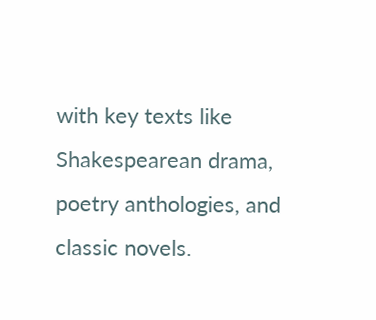with key texts like Shakespearean drama, poetry anthologies, and classic novels.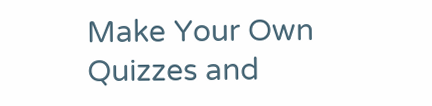Make Your Own Quizzes and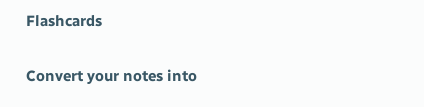Flashcards

Convert your notes into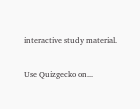interactive study material.

Use Quizgecko on...